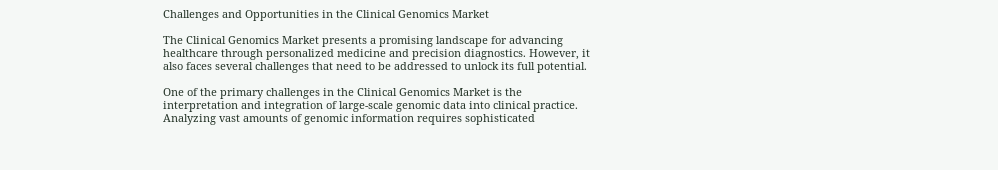Challenges and Opportunities in the Clinical Genomics Market

The Clinical Genomics Market presents a promising landscape for advancing healthcare through personalized medicine and precision diagnostics. However, it also faces several challenges that need to be addressed to unlock its full potential.

One of the primary challenges in the Clinical Genomics Market is the interpretation and integration of large-scale genomic data into clinical practice. Analyzing vast amounts of genomic information requires sophisticated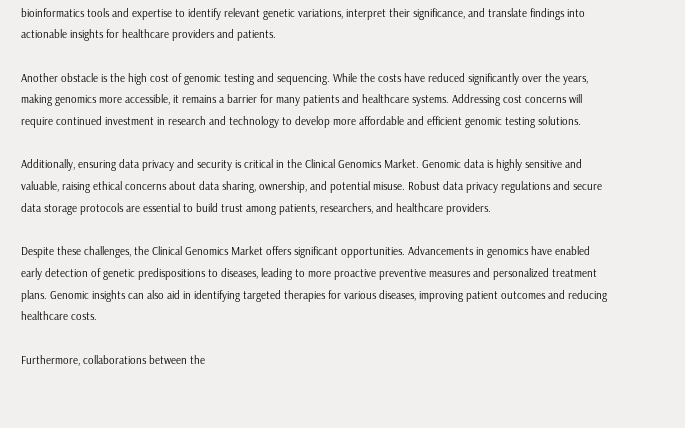bioinformatics tools and expertise to identify relevant genetic variations, interpret their significance, and translate findings into actionable insights for healthcare providers and patients.

Another obstacle is the high cost of genomic testing and sequencing. While the costs have reduced significantly over the years, making genomics more accessible, it remains a barrier for many patients and healthcare systems. Addressing cost concerns will require continued investment in research and technology to develop more affordable and efficient genomic testing solutions.

Additionally, ensuring data privacy and security is critical in the Clinical Genomics Market. Genomic data is highly sensitive and valuable, raising ethical concerns about data sharing, ownership, and potential misuse. Robust data privacy regulations and secure data storage protocols are essential to build trust among patients, researchers, and healthcare providers.

Despite these challenges, the Clinical Genomics Market offers significant opportunities. Advancements in genomics have enabled early detection of genetic predispositions to diseases, leading to more proactive preventive measures and personalized treatment plans. Genomic insights can also aid in identifying targeted therapies for various diseases, improving patient outcomes and reducing healthcare costs.

Furthermore, collaborations between the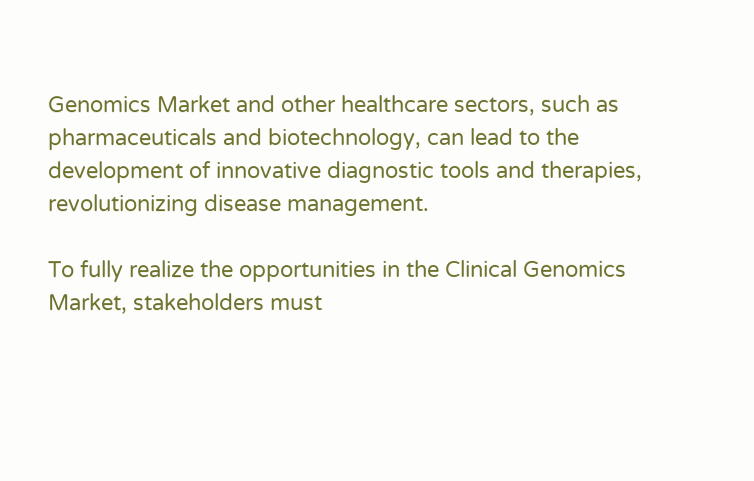Genomics Market and other healthcare sectors, such as pharmaceuticals and biotechnology, can lead to the development of innovative diagnostic tools and therapies, revolutionizing disease management.

To fully realize the opportunities in the Clinical Genomics Market, stakeholders must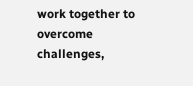work together to overcome challenges,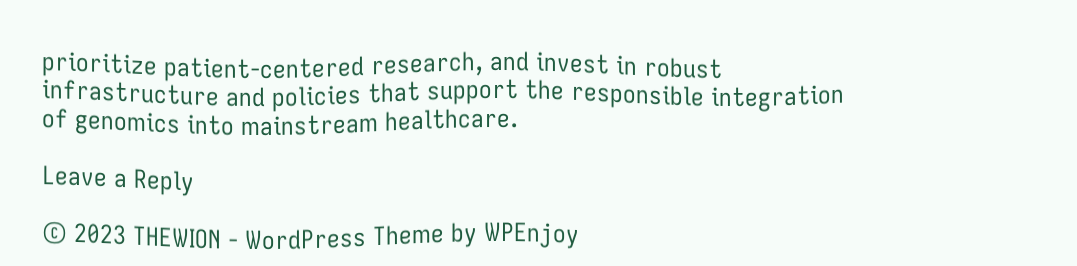prioritize patient-centered research, and invest in robust infrastructure and policies that support the responsible integration of genomics into mainstream healthcare.

Leave a Reply

© 2023 THEWION - WordPress Theme by WPEnjoy